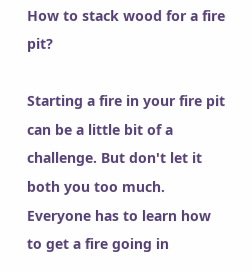How to stack wood for a fire pit?

Starting a fire in your fire pit can be a little bit of a challenge. But don't let it both you too much. Everyone has to learn how to get a fire going in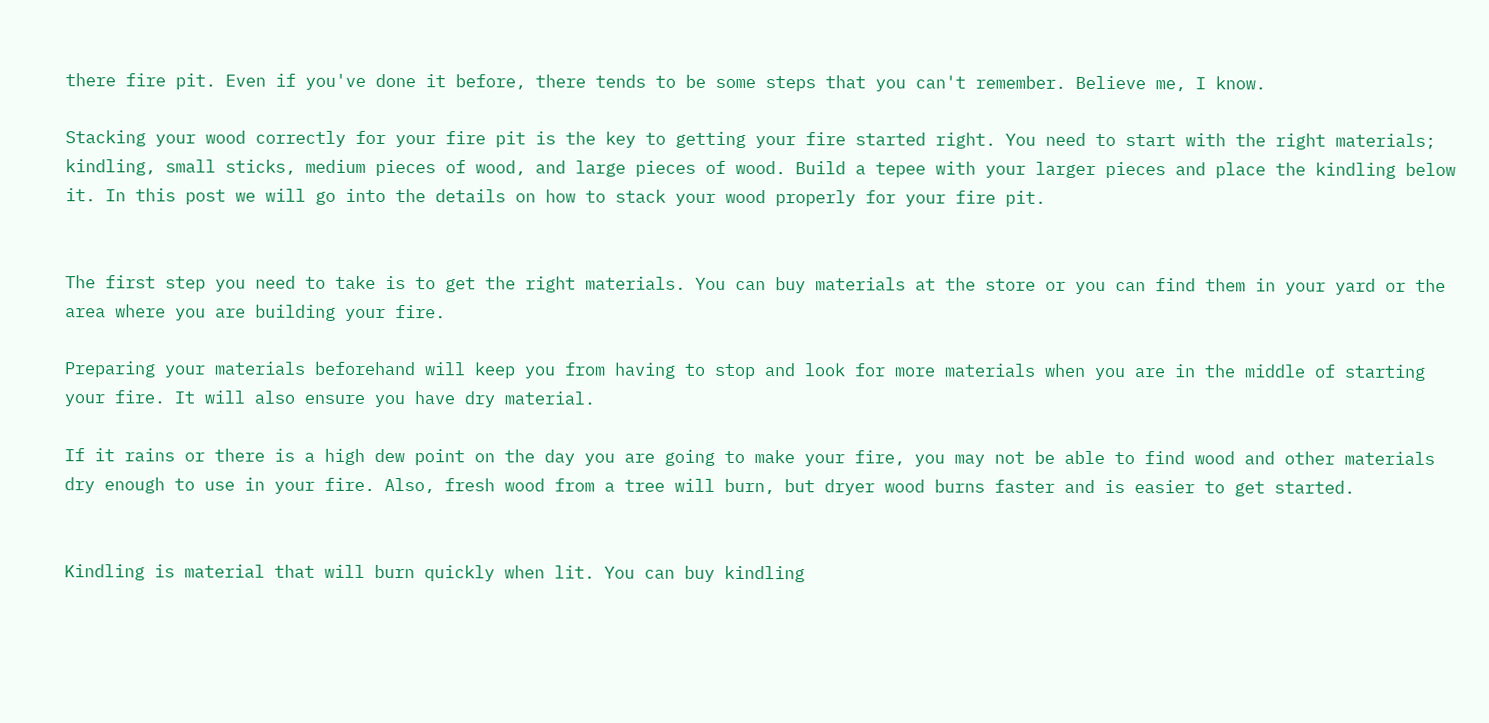there fire pit. Even if you've done it before, there tends to be some steps that you can't remember. Believe me, I know.

Stacking your wood correctly for your fire pit is the key to getting your fire started right. You need to start with the right materials; kindling, small sticks, medium pieces of wood, and large pieces of wood. Build a tepee with your larger pieces and place the kindling below it. In this post we will go into the details on how to stack your wood properly for your fire pit.


The first step you need to take is to get the right materials. You can buy materials at the store or you can find them in your yard or the area where you are building your fire.

Preparing your materials beforehand will keep you from having to stop and look for more materials when you are in the middle of starting your fire. It will also ensure you have dry material.

If it rains or there is a high dew point on the day you are going to make your fire, you may not be able to find wood and other materials dry enough to use in your fire. Also, fresh wood from a tree will burn, but dryer wood burns faster and is easier to get started.


Kindling is material that will burn quickly when lit. You can buy kindling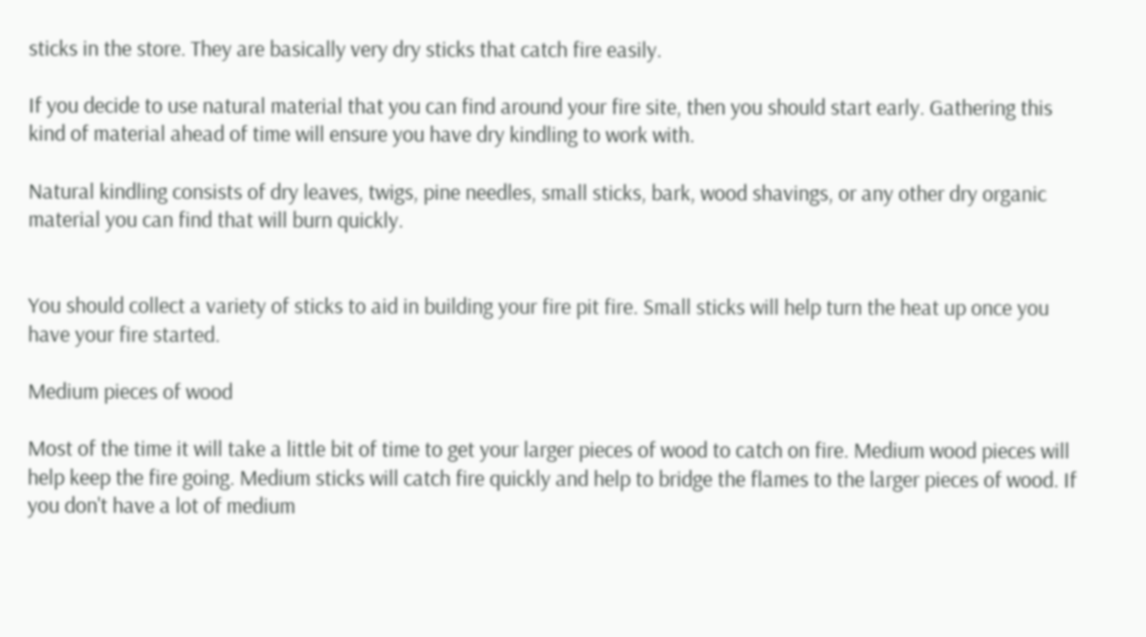sticks in the store. They are basically very dry sticks that catch fire easily.

If you decide to use natural material that you can find around your fire site, then you should start early. Gathering this kind of material ahead of time will ensure you have dry kindling to work with.

Natural kindling consists of dry leaves, twigs, pine needles, small sticks, bark, wood shavings, or any other dry organic material you can find that will burn quickly.


You should collect a variety of sticks to aid in building your fire pit fire. Small sticks will help turn the heat up once you have your fire started.

Medium pieces of wood

Most of the time it will take a little bit of time to get your larger pieces of wood to catch on fire. Medium wood pieces will help keep the fire going. Medium sticks will catch fire quickly and help to bridge the flames to the larger pieces of wood. If you don't have a lot of medium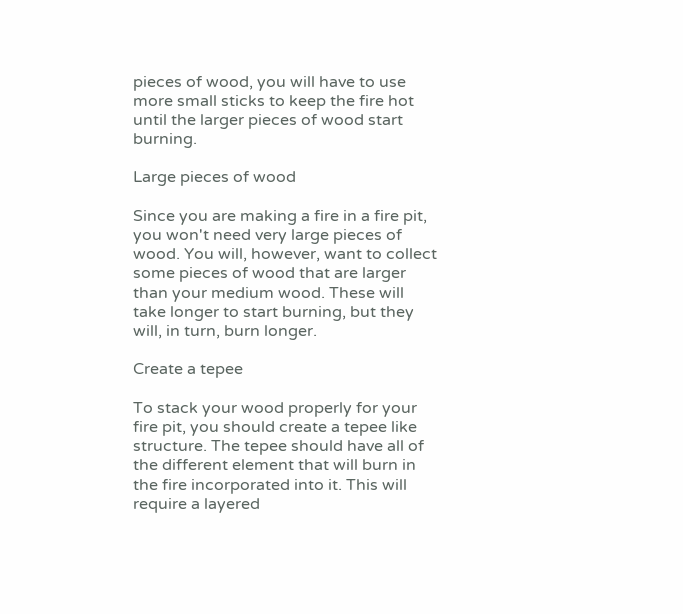pieces of wood, you will have to use more small sticks to keep the fire hot until the larger pieces of wood start burning.

Large pieces of wood

Since you are making a fire in a fire pit, you won't need very large pieces of wood. You will, however, want to collect some pieces of wood that are larger than your medium wood. These will take longer to start burning, but they will, in turn, burn longer.

Create a tepee

To stack your wood properly for your fire pit, you should create a tepee like structure. The tepee should have all of the different element that will burn in the fire incorporated into it. This will require a layered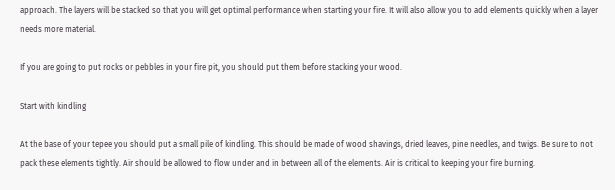approach. The layers will be stacked so that you will get optimal performance when starting your fire. It will also allow you to add elements quickly when a layer needs more material.

If you are going to put rocks or pebbles in your fire pit, you should put them before stacking your wood.

Start with kindling

At the base of your tepee you should put a small pile of kindling. This should be made of wood shavings, dried leaves, pine needles, and twigs. Be sure to not pack these elements tightly. Air should be allowed to flow under and in between all of the elements. Air is critical to keeping your fire burning.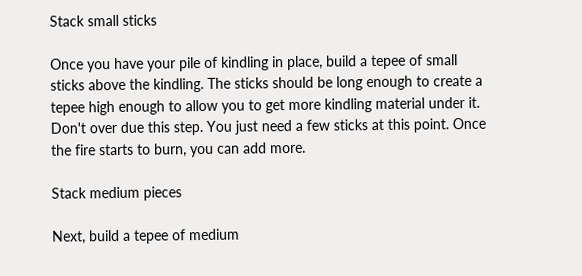Stack small sticks

Once you have your pile of kindling in place, build a tepee of small sticks above the kindling. The sticks should be long enough to create a tepee high enough to allow you to get more kindling material under it. Don't over due this step. You just need a few sticks at this point. Once the fire starts to burn, you can add more.

Stack medium pieces

Next, build a tepee of medium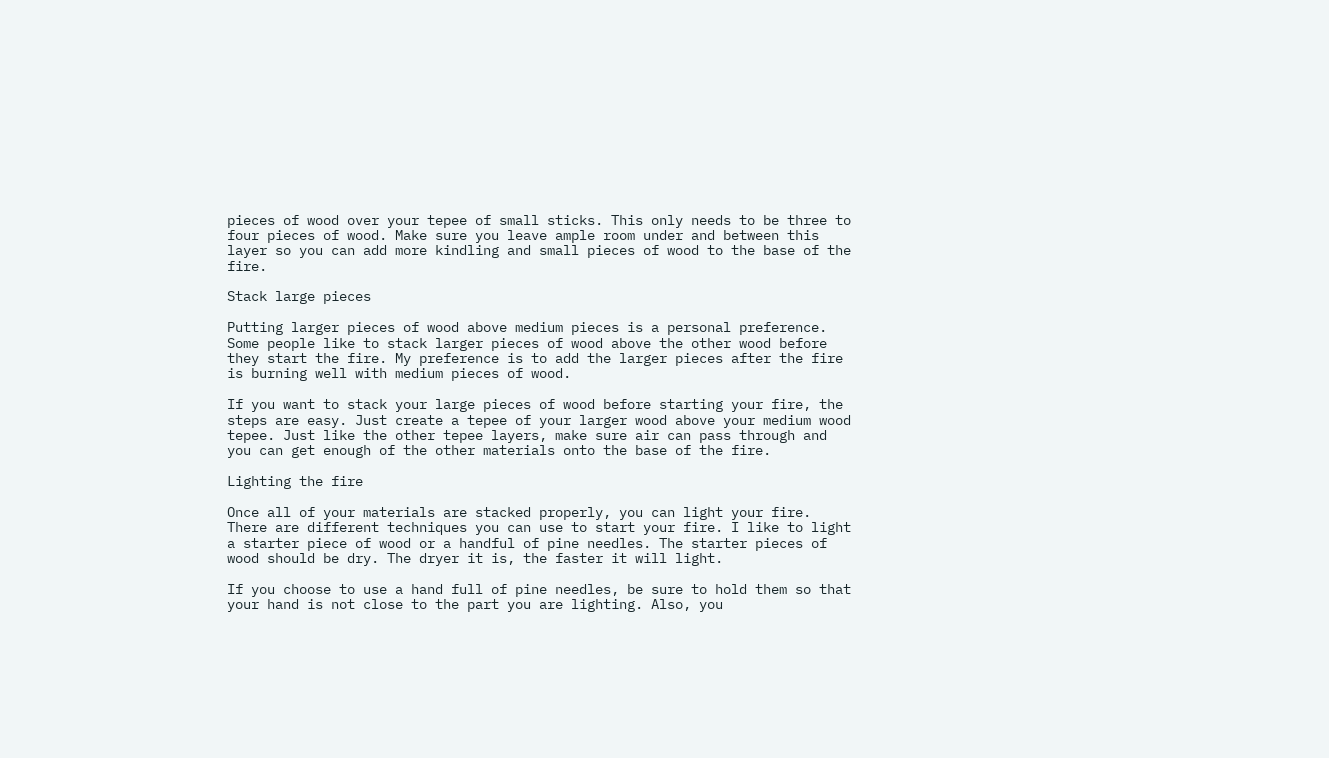pieces of wood over your tepee of small sticks. This only needs to be three to four pieces of wood. Make sure you leave ample room under and between this layer so you can add more kindling and small pieces of wood to the base of the fire.

Stack large pieces

Putting larger pieces of wood above medium pieces is a personal preference. Some people like to stack larger pieces of wood above the other wood before they start the fire. My preference is to add the larger pieces after the fire is burning well with medium pieces of wood.

If you want to stack your large pieces of wood before starting your fire, the steps are easy. Just create a tepee of your larger wood above your medium wood tepee. Just like the other tepee layers, make sure air can pass through and you can get enough of the other materials onto the base of the fire.

Lighting the fire

Once all of your materials are stacked properly, you can light your fire. There are different techniques you can use to start your fire. I like to light a starter piece of wood or a handful of pine needles. The starter pieces of wood should be dry. The dryer it is, the faster it will light.

If you choose to use a hand full of pine needles, be sure to hold them so that your hand is not close to the part you are lighting. Also, you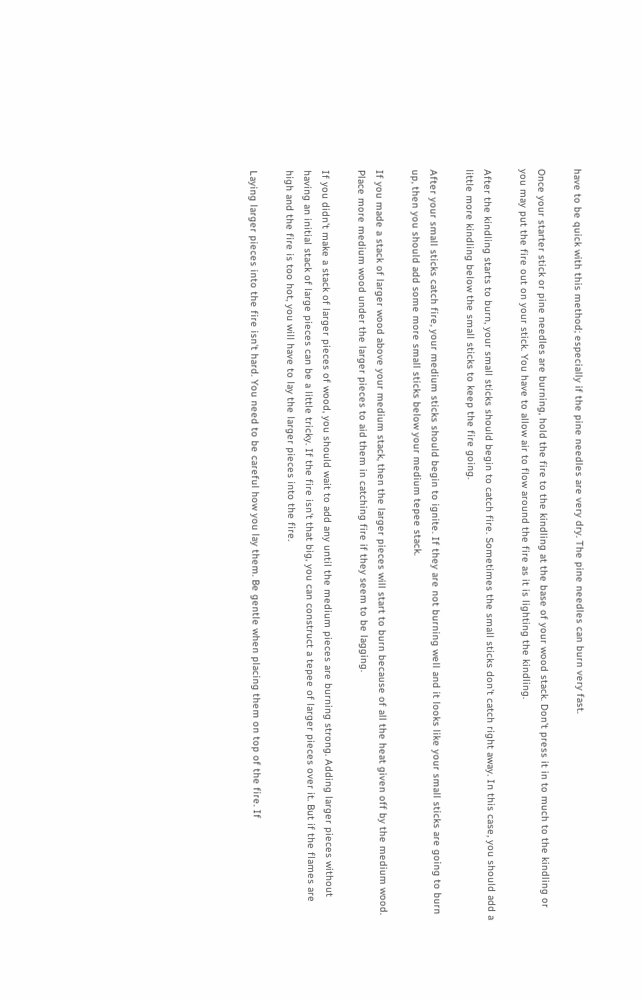have to be quick with this method; especially if the pine needles are very dry. The pine needles can burn very fast.

Once your starter stick or pine needles are burning, hold the fire to the kindling at the base of your wood stack. Don't press it in to much to the kindling or you may put the fire out on your stick. You have to allow air to flow around the fire as it is lighting the kindling.

After the kindling starts to burn, your small sticks should begin to catch fire. Sometimes the small sticks don't catch right away. In this case, you should add a little more kindling below the small sticks to keep the fire going.

After your small sticks catch fire, your medium sticks should begin to ignite. If they are not burning well and it looks like your small sticks are going to burn up, then you should add some more small sticks below your medium tepee stack.

If you made a stack of larger wood above your medium stack, then the larger pieces will start to burn because of all the heat given off by the medium wood. Place more medium wood under the larger pieces to aid them in catching fire if they seem to be lagging.

If you didn't make a stack of larger pieces of wood, you should wait to add any until the medium pieces are burning strong. Adding larger pieces without having an initial stack of large pieces can be a little tricky. If the fire isn't that big, you can construct a tepee of larger pieces over it. But if the flames are high and the fire is too hot, you will have to lay the larger pieces into the fire.

Laying larger pieces into the fire isn't hard. You need to be careful how you lay them. Be gentle when placing them on top of the fire. If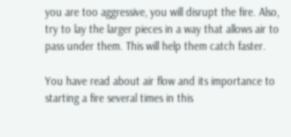you are too aggressive, you will disrupt the fire. Also, try to lay the larger pieces in a way that allows air to pass under them. This will help them catch faster.

You have read about air flow and its importance to starting a fire several times in this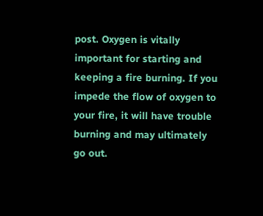post. Oxygen is vitally important for starting and keeping a fire burning. If you impede the flow of oxygen to your fire, it will have trouble burning and may ultimately go out.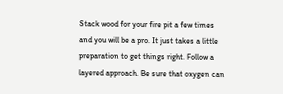Stack wood for your fire pit a few times and you will be a pro. It just takes a little preparation to get things right. Follow a layered approach. Be sure that oxygen can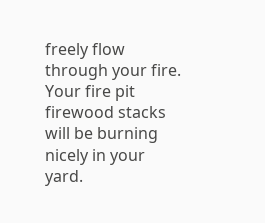freely flow through your fire. Your fire pit firewood stacks will be burning nicely in your yard.